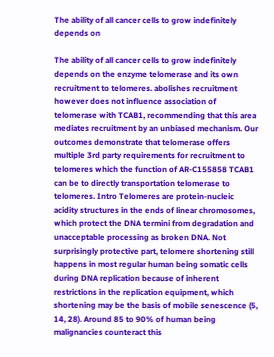The ability of all cancer cells to grow indefinitely depends on

The ability of all cancer cells to grow indefinitely depends on the enzyme telomerase and its own recruitment to telomeres. abolishes recruitment however does not influence association of telomerase with TCAB1, recommending that this area mediates recruitment by an unbiased mechanism. Our outcomes demonstrate that telomerase offers multiple 3rd party requirements for recruitment to telomeres which the function of AR-C155858 TCAB1 can be to directly transportation telomerase to telomeres. Intro Telomeres are protein-nucleic acidity structures in the ends of linear chromosomes, which protect the DNA termini from degradation and unacceptable processing as broken DNA. Not surprisingly protective part, telomere shortening still happens in most regular human being somatic cells during DNA replication because of inherent restrictions in the replication equipment, which shortening may be the basis of mobile senescence (5, 14, 28). Around 85 to 90% of human being malignancies counteract this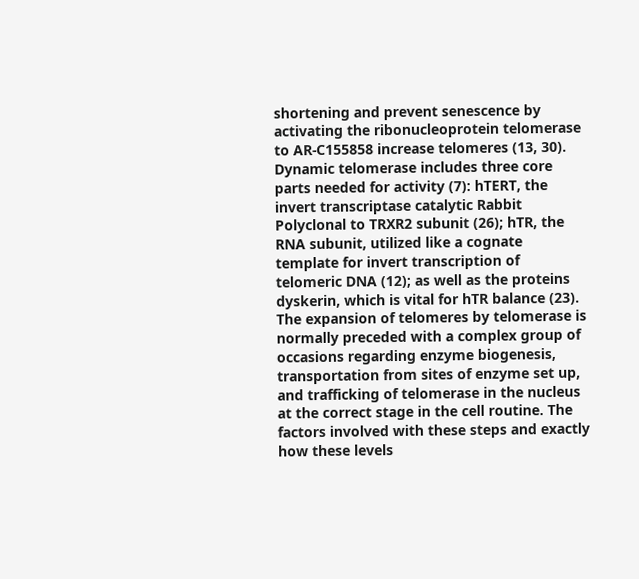shortening and prevent senescence by activating the ribonucleoprotein telomerase to AR-C155858 increase telomeres (13, 30). Dynamic telomerase includes three core parts needed for activity (7): hTERT, the invert transcriptase catalytic Rabbit Polyclonal to TRXR2 subunit (26); hTR, the RNA subunit, utilized like a cognate template for invert transcription of telomeric DNA (12); as well as the proteins dyskerin, which is vital for hTR balance (23). The expansion of telomeres by telomerase is normally preceded with a complex group of occasions regarding enzyme biogenesis, transportation from sites of enzyme set up, and trafficking of telomerase in the nucleus at the correct stage in the cell routine. The factors involved with these steps and exactly how these levels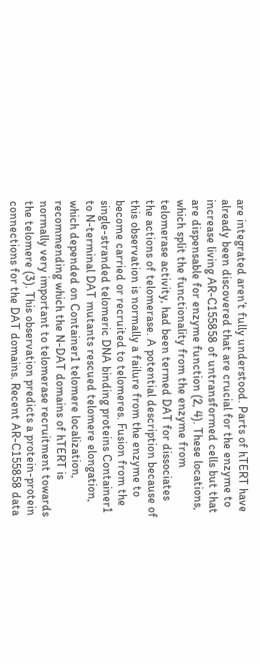are integrated aren’t fully understood. Parts of hTERT have already been discovered that are crucial for the enzyme to increase living AR-C155858 of untransformed cells but that are dispensable for enzyme function (2, 4). These locations, which split the functionality from the enzyme from telomerase activity, had been termed DAT for dissociates the actions of telomerase. A potential description because of this observation is normally a failure from the enzyme to become carried or recruited to telomeres. Fusion from the single-stranded telomeric DNA binding proteins Container1 to N-terminal DAT mutants rescued telomere elongation, which depended on Container1 telomere localization, recommending which the N-DAT domains of hTERT is normally very important to telomerase recruitment towards the telomere (3). This observation predicts a protein-protein connections for the DAT domains. Recent AR-C155858 data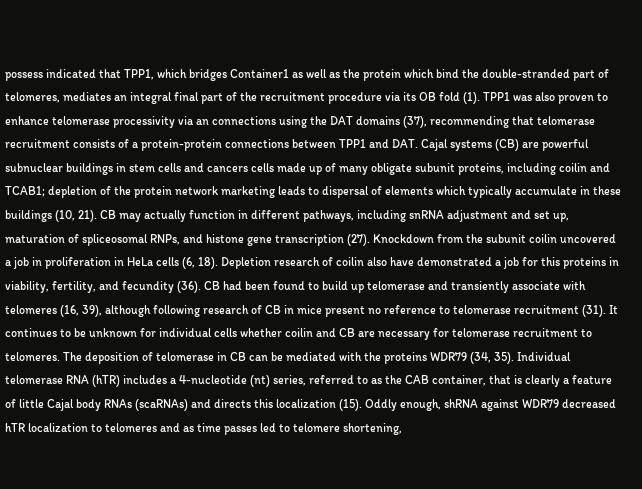possess indicated that TPP1, which bridges Container1 as well as the protein which bind the double-stranded part of telomeres, mediates an integral final part of the recruitment procedure via its OB fold (1). TPP1 was also proven to enhance telomerase processivity via an connections using the DAT domains (37), recommending that telomerase recruitment consists of a protein-protein connections between TPP1 and DAT. Cajal systems (CB) are powerful subnuclear buildings in stem cells and cancers cells made up of many obligate subunit proteins, including coilin and TCAB1; depletion of the protein network marketing leads to dispersal of elements which typically accumulate in these buildings (10, 21). CB may actually function in different pathways, including snRNA adjustment and set up, maturation of spliceosomal RNPs, and histone gene transcription (27). Knockdown from the subunit coilin uncovered a job in proliferation in HeLa cells (6, 18). Depletion research of coilin also have demonstrated a job for this proteins in viability, fertility, and fecundity (36). CB had been found to build up telomerase and transiently associate with telomeres (16, 39), although following research of CB in mice present no reference to telomerase recruitment (31). It continues to be unknown for individual cells whether coilin and CB are necessary for telomerase recruitment to telomeres. The deposition of telomerase in CB can be mediated with the proteins WDR79 (34, 35). Individual telomerase RNA (hTR) includes a 4-nucleotide (nt) series, referred to as the CAB container, that is clearly a feature of little Cajal body RNAs (scaRNAs) and directs this localization (15). Oddly enough, shRNA against WDR79 decreased hTR localization to telomeres and as time passes led to telomere shortening,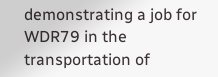demonstrating a job for WDR79 in the transportation of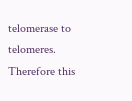telomerase to telomeres. Therefore this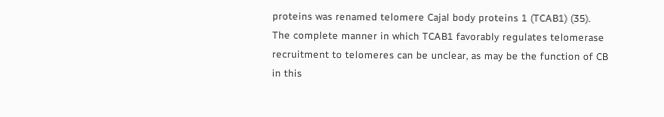proteins was renamed telomere Cajal body proteins 1 (TCAB1) (35). The complete manner in which TCAB1 favorably regulates telomerase recruitment to telomeres can be unclear, as may be the function of CB in this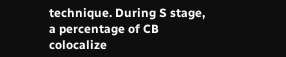technique. During S stage, a percentage of CB colocalize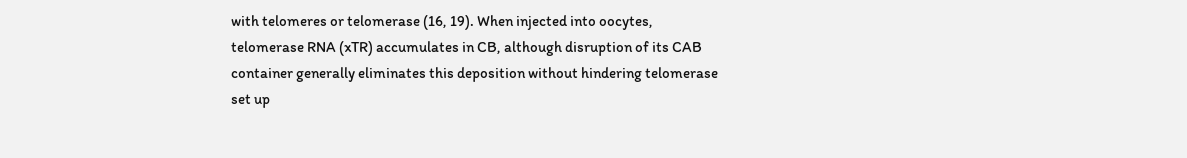with telomeres or telomerase (16, 19). When injected into oocytes, telomerase RNA (xTR) accumulates in CB, although disruption of its CAB container generally eliminates this deposition without hindering telomerase set up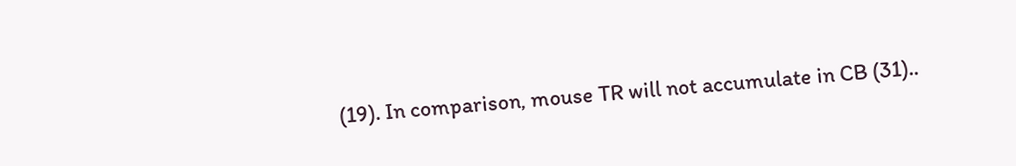(19). In comparison, mouse TR will not accumulate in CB (31)..